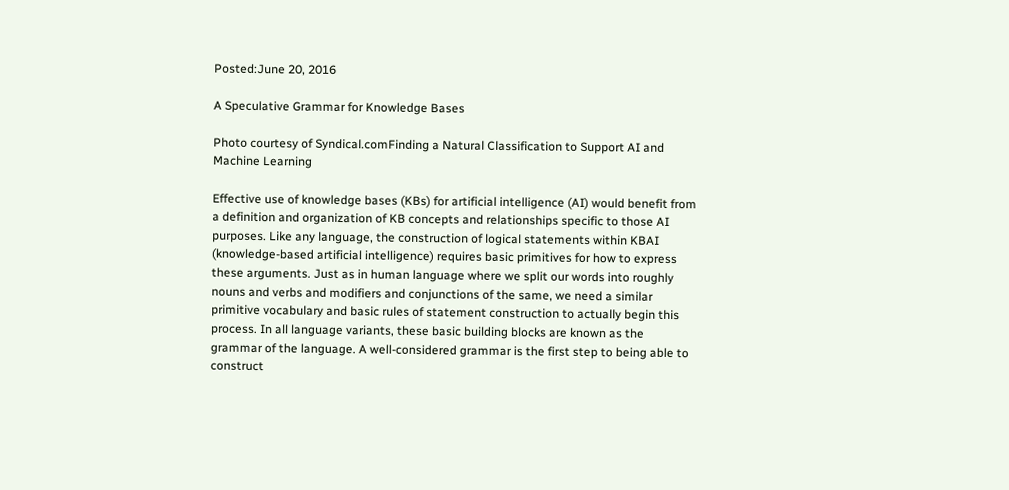Posted:June 20, 2016

A Speculative Grammar for Knowledge Bases

Photo courtesy of Syndical.comFinding a Natural Classification to Support AI and Machine Learning

Effective use of knowledge bases (KBs) for artificial intelligence (AI) would benefit from a definition and organization of KB concepts and relationships specific to those AI purposes. Like any language, the construction of logical statements within KBAI (knowledge-based artificial intelligence) requires basic primitives for how to express these arguments. Just as in human language where we split our words into roughly nouns and verbs and modifiers and conjunctions of the same, we need a similar primitive vocabulary and basic rules of statement construction to actually begin this process. In all language variants, these basic building blocks are known as the grammar of the language. A well-considered grammar is the first step to being able to construct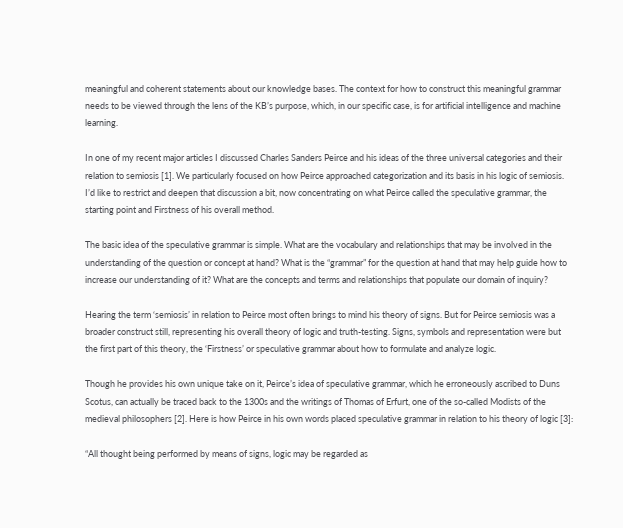meaningful and coherent statements about our knowledge bases. The context for how to construct this meaningful grammar needs to be viewed through the lens of the KB’s purpose, which, in our specific case, is for artificial intelligence and machine learning.

In one of my recent major articles I discussed Charles Sanders Peirce and his ideas of the three universal categories and their relation to semiosis [1]. We particularly focused on how Peirce approached categorization and its basis in his logic of semiosis. I’d like to restrict and deepen that discussion a bit, now concentrating on what Peirce called the speculative grammar, the starting point and Firstness of his overall method.

The basic idea of the speculative grammar is simple. What are the vocabulary and relationships that may be involved in the understanding of the question or concept at hand? What is the “grammar” for the question at hand that may help guide how to increase our understanding of it? What are the concepts and terms and relationships that populate our domain of inquiry?

Hearing the term ‘semiosis’ in relation to Peirce most often brings to mind his theory of signs. But for Peirce semiosis was a broader construct still, representing his overall theory of logic and truth-testing. Signs, symbols and representation were but the first part of this theory, the ‘Firstness’ or speculative grammar about how to formulate and analyze logic.

Though he provides his own unique take on it, Peirce’s idea of speculative grammar, which he erroneously ascribed to Duns Scotus, can actually be traced back to the 1300s and the writings of Thomas of Erfurt, one of the so-called Modists of the medieval philosophers [2]. Here is how Peirce in his own words placed speculative grammar in relation to his theory of logic [3]:

“All thought being performed by means of signs, logic may be regarded as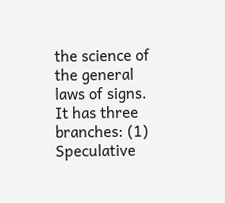the science of the general laws of signs. It has three branches: (1) Speculative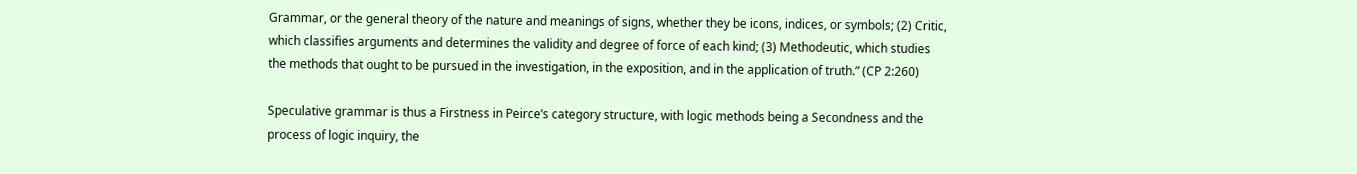Grammar, or the general theory of the nature and meanings of signs, whether they be icons, indices, or symbols; (2) Critic, which classifies arguments and determines the validity and degree of force of each kind; (3) Methodeutic, which studies the methods that ought to be pursued in the investigation, in the exposition, and in the application of truth.” (CP 2:260)

Speculative grammar is thus a Firstness in Peirce’s category structure, with logic methods being a Secondness and the process of logic inquiry, the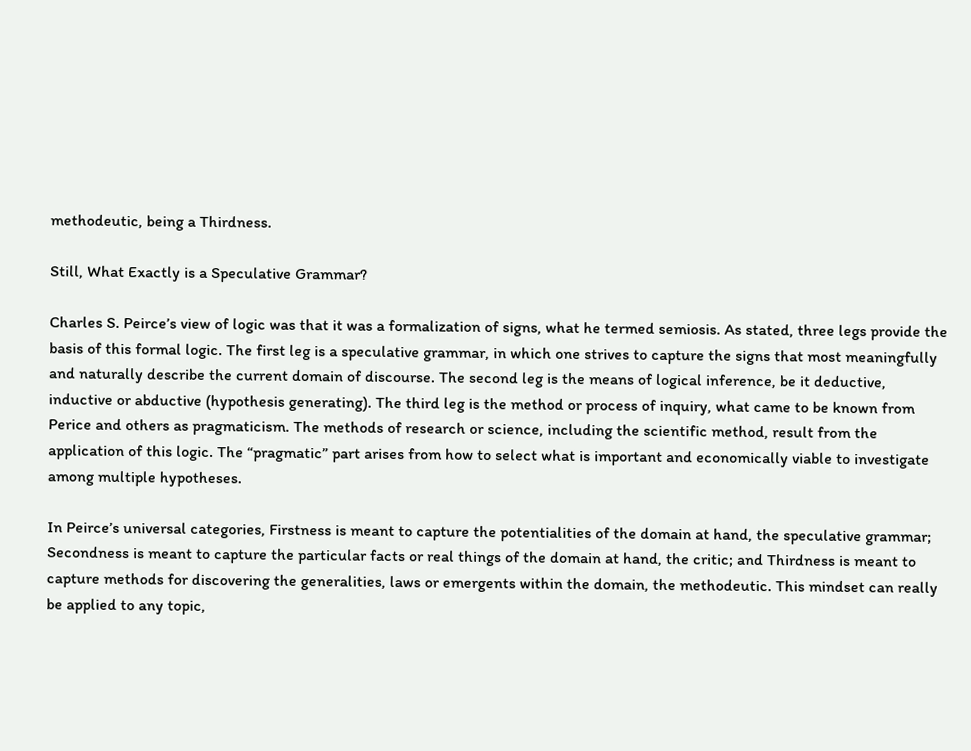methodeutic, being a Thirdness.

Still, What Exactly is a Speculative Grammar?

Charles S. Peirce’s view of logic was that it was a formalization of signs, what he termed semiosis. As stated, three legs provide the basis of this formal logic. The first leg is a speculative grammar, in which one strives to capture the signs that most meaningfully and naturally describe the current domain of discourse. The second leg is the means of logical inference, be it deductive, inductive or abductive (hypothesis generating). The third leg is the method or process of inquiry, what came to be known from Perice and others as pragmaticism. The methods of research or science, including the scientific method, result from the application of this logic. The “pragmatic” part arises from how to select what is important and economically viable to investigate among multiple hypotheses.

In Peirce’s universal categories, Firstness is meant to capture the potentialities of the domain at hand, the speculative grammar; Secondness is meant to capture the particular facts or real things of the domain at hand, the critic; and Thirdness is meant to capture methods for discovering the generalities, laws or emergents within the domain, the methodeutic. This mindset can really be applied to any topic,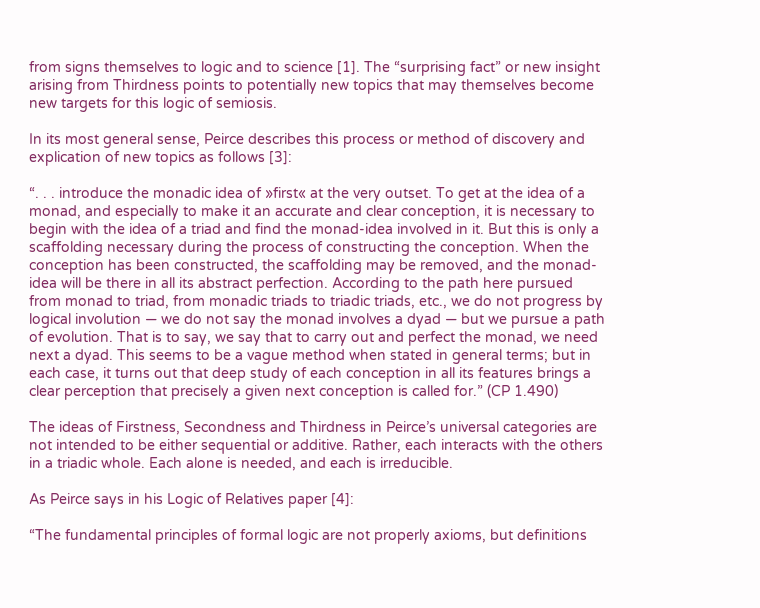from signs themselves to logic and to science [1]. The “surprising fact” or new insight arising from Thirdness points to potentially new topics that may themselves become new targets for this logic of semiosis.

In its most general sense, Peirce describes this process or method of discovery and explication of new topics as follows [3]:

“. . . introduce the monadic idea of »first« at the very outset. To get at the idea of a monad, and especially to make it an accurate and clear conception, it is necessary to begin with the idea of a triad and find the monad-idea involved in it. But this is only a scaffolding necessary during the process of constructing the conception. When the conception has been constructed, the scaffolding may be removed, and the monad-idea will be there in all its abstract perfection. According to the path here pursued from monad to triad, from monadic triads to triadic triads, etc., we do not progress by logical involution — we do not say the monad involves a dyad — but we pursue a path of evolution. That is to say, we say that to carry out and perfect the monad, we need next a dyad. This seems to be a vague method when stated in general terms; but in each case, it turns out that deep study of each conception in all its features brings a clear perception that precisely a given next conception is called for.” (CP 1.490)

The ideas of Firstness, Secondness and Thirdness in Peirce’s universal categories are not intended to be either sequential or additive. Rather, each interacts with the others in a triadic whole. Each alone is needed, and each is irreducible.

As Peirce says in his Logic of Relatives paper [4]:

“The fundamental principles of formal logic are not properly axioms, but definitions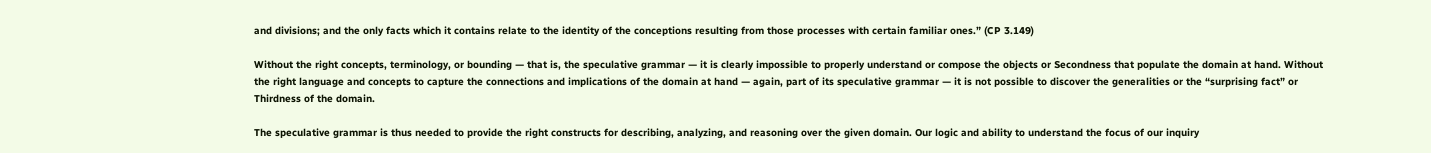and divisions; and the only facts which it contains relate to the identity of the conceptions resulting from those processes with certain familiar ones.” (CP 3.149)

Without the right concepts, terminology, or bounding — that is, the speculative grammar — it is clearly impossible to properly understand or compose the objects or Secondness that populate the domain at hand. Without the right language and concepts to capture the connections and implications of the domain at hand — again, part of its speculative grammar — it is not possible to discover the generalities or the “surprising fact” or Thirdness of the domain.

The speculative grammar is thus needed to provide the right constructs for describing, analyzing, and reasoning over the given domain. Our logic and ability to understand the focus of our inquiry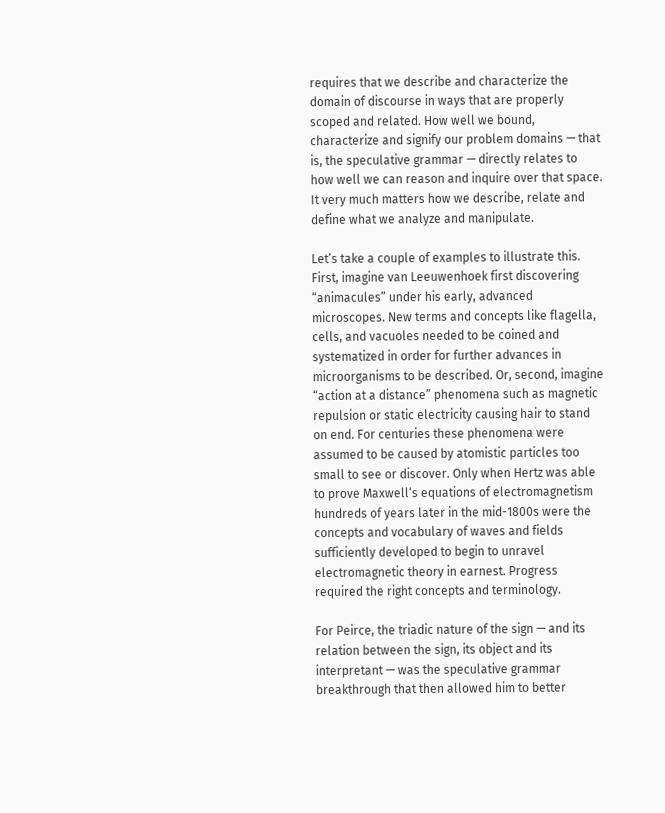requires that we describe and characterize the domain of discourse in ways that are properly scoped and related. How well we bound, characterize and signify our problem domains — that is, the speculative grammar — directly relates to how well we can reason and inquire over that space. It very much matters how we describe, relate and define what we analyze and manipulate.

Let’s take a couple of examples to illustrate this. First, imagine van Leeuwenhoek first discovering “animacules” under his early, advanced microscopes. New terms and concepts like flagella, cells, and vacuoles needed to be coined and systematized in order for further advances in microorganisms to be described. Or, second, imagine “action at a distance” phenomena such as magnetic repulsion or static electricity causing hair to stand on end. For centuries these phenomena were assumed to be caused by atomistic particles too small to see or discover. Only when Hertz was able to prove Maxwell‘s equations of electromagnetism hundreds of years later in the mid-1800s were the concepts and vocabulary of waves and fields sufficiently developed to begin to unravel electromagnetic theory in earnest. Progress required the right concepts and terminology.

For Peirce, the triadic nature of the sign — and its relation between the sign, its object and its interpretant — was the speculative grammar breakthrough that then allowed him to better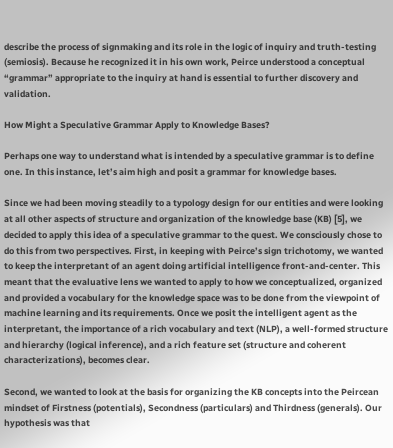describe the process of signmaking and its role in the logic of inquiry and truth-testing (semiosis). Because he recognized it in his own work, Peirce understood a conceptual “grammar” appropriate to the inquiry at hand is essential to further discovery and validation.

How Might a Speculative Grammar Apply to Knowledge Bases?

Perhaps one way to understand what is intended by a speculative grammar is to define one. In this instance, let’s aim high and posit a grammar for knowledge bases.

Since we had been moving steadily to a typology design for our entities and were looking at all other aspects of structure and organization of the knowledge base (KB) [5], we decided to apply this idea of a speculative grammar to the quest. We consciously chose to do this from two perspectives. First, in keeping with Peirce’s sign trichotomy, we wanted to keep the interpretant of an agent doing artificial intelligence front-and-center. This meant that the evaluative lens we wanted to apply to how we conceptualized, organized and provided a vocabulary for the knowledge space was to be done from the viewpoint of machine learning and its requirements. Once we posit the intelligent agent as the interpretant, the importance of a rich vocabulary and text (NLP), a well-formed structure and hierarchy (logical inference), and a rich feature set (structure and coherent characterizations), becomes clear.

Second, we wanted to look at the basis for organizing the KB concepts into the Peircean mindset of Firstness (potentials), Secondness (particulars) and Thirdness (generals). Our hypothesis was that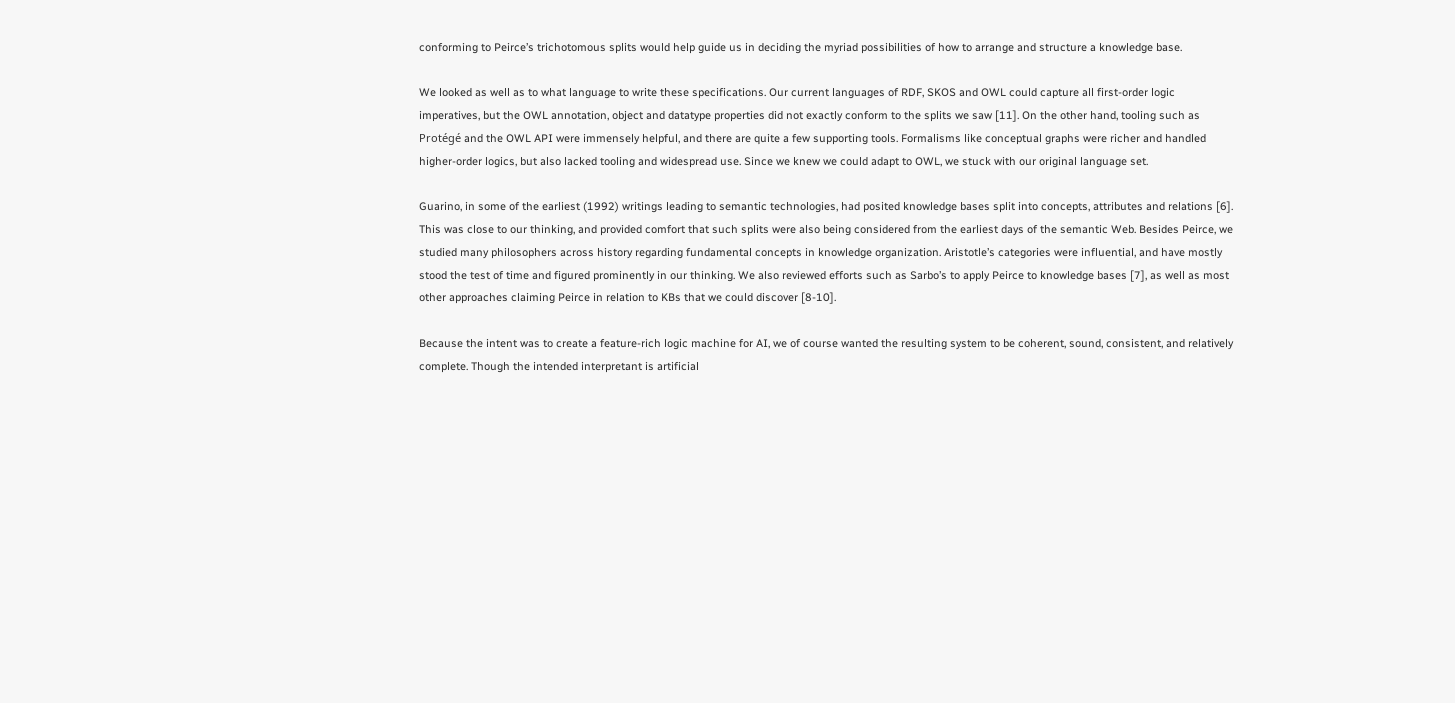conforming to Peirce’s trichotomous splits would help guide us in deciding the myriad possibilities of how to arrange and structure a knowledge base.

We looked as well as to what language to write these specifications. Our current languages of RDF, SKOS and OWL could capture all first-order logic imperatives, but the OWL annotation, object and datatype properties did not exactly conform to the splits we saw [11]. On the other hand, tooling such as Protégé and the OWL API were immensely helpful, and there are quite a few supporting tools. Formalisms like conceptual graphs were richer and handled higher-order logics, but also lacked tooling and widespread use. Since we knew we could adapt to OWL, we stuck with our original language set.

Guarino, in some of the earliest (1992) writings leading to semantic technologies, had posited knowledge bases split into concepts, attributes and relations [6]. This was close to our thinking, and provided comfort that such splits were also being considered from the earliest days of the semantic Web. Besides Peirce, we studied many philosophers across history regarding fundamental concepts in knowledge organization. Aristotle’s categories were influential, and have mostly stood the test of time and figured prominently in our thinking. We also reviewed efforts such as Sarbo’s to apply Peirce to knowledge bases [7], as well as most other approaches claiming Peirce in relation to KBs that we could discover [8-10].

Because the intent was to create a feature-rich logic machine for AI, we of course wanted the resulting system to be coherent, sound, consistent, and relatively complete. Though the intended interpretant is artificial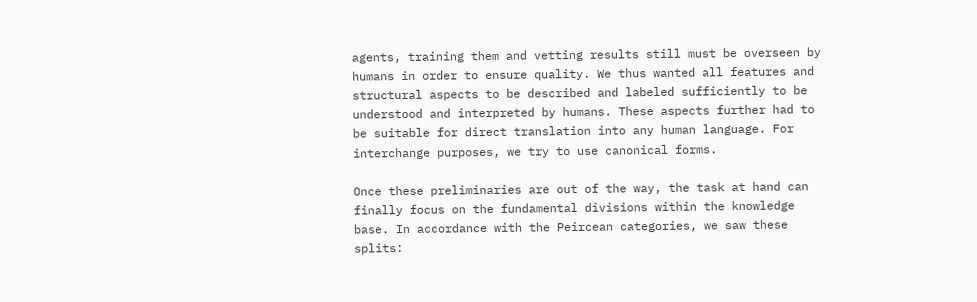agents, training them and vetting results still must be overseen by humans in order to ensure quality. We thus wanted all features and structural aspects to be described and labeled sufficiently to be understood and interpreted by humans. These aspects further had to be suitable for direct translation into any human language. For interchange purposes, we try to use canonical forms.

Once these preliminaries are out of the way, the task at hand can finally focus on the fundamental divisions within the knowledge base. In accordance with the Peircean categories, we saw these splits: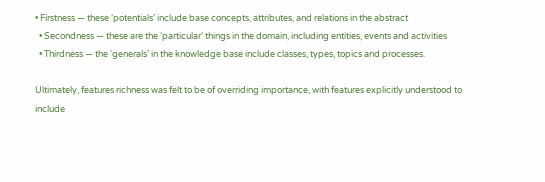• Firstness — these ‘potentials’ include base concepts, attributes, and relations in the abstract
  • Secondness — these are the ‘particular’ things in the domain, including entities, events and activities
  • Thirdness — the ‘generals’ in the knowledge base include classes, types, topics and processes.

Ultimately, features richness was felt to be of overriding importance, with features explicitly understood to include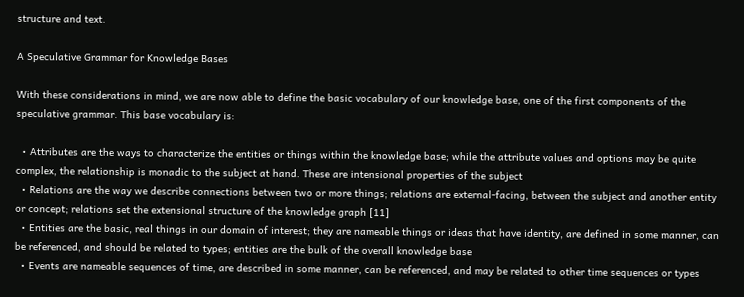structure and text.

A Speculative Grammar for Knowledge Bases

With these considerations in mind, we are now able to define the basic vocabulary of our knowledge base, one of the first components of the speculative grammar. This base vocabulary is:

  • Attributes are the ways to characterize the entities or things within the knowledge base; while the attribute values and options may be quite complex, the relationship is monadic to the subject at hand. These are intensional properties of the subject
  • Relations are the way we describe connections between two or more things; relations are external-facing, between the subject and another entity or concept; relations set the extensional structure of the knowledge graph [11]
  • Entities are the basic, real things in our domain of interest; they are nameable things or ideas that have identity, are defined in some manner, can be referenced, and should be related to types; entities are the bulk of the overall knowledge base
  • Events are nameable sequences of time, are described in some manner, can be referenced, and may be related to other time sequences or types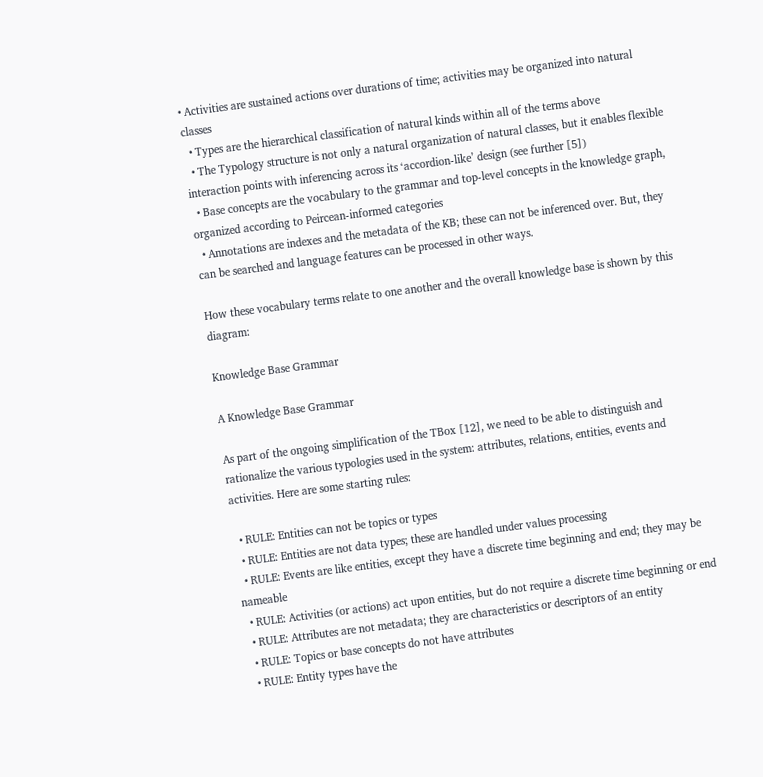• Activities are sustained actions over durations of time; activities may be organized into natural classes
  • Types are the hierarchical classification of natural kinds within all of the terms above
  • The Typology structure is not only a natural organization of natural classes, but it enables flexible interaction points with inferencing across its ‘accordion-like’ design (see further [5])
  • Base concepts are the vocabulary to the grammar and top-level concepts in the knowledge graph, organized according to Peircean-informed categories
  • Annotations are indexes and the metadata of the KB; these can not be inferenced over. But, they can be searched and language features can be processed in other ways.

How these vocabulary terms relate to one another and the overall knowledge base is shown by this diagram:

Knowledge Base Grammar

A Knowledge Base Grammar

As part of the ongoing simplification of the TBox [12], we need to be able to distinguish and rationalize the various typologies used in the system: attributes, relations, entities, events and activities. Here are some starting rules:

  • RULE: Entities can not be topics or types
  • RULE: Entities are not data types; these are handled under values processing
  • RULE: Events are like entities, except they have a discrete time beginning and end; they may be nameable
  • RULE: Activities (or actions) act upon entities, but do not require a discrete time beginning or end
  • RULE: Attributes are not metadata; they are characteristics or descriptors of an entity
  • RULE: Topics or base concepts do not have attributes
  • RULE: Entity types have the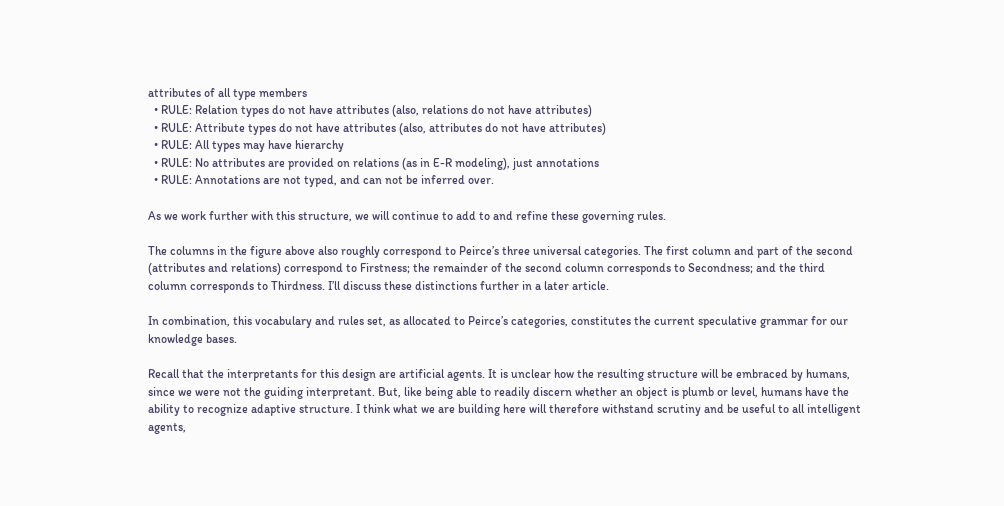attributes of all type members
  • RULE: Relation types do not have attributes (also, relations do not have attributes)
  • RULE: Attribute types do not have attributes (also, attributes do not have attributes)
  • RULE: All types may have hierarchy
  • RULE: No attributes are provided on relations (as in E-R modeling), just annotations
  • RULE: Annotations are not typed, and can not be inferred over.

As we work further with this structure, we will continue to add to and refine these governing rules.

The columns in the figure above also roughly correspond to Peirce’s three universal categories. The first column and part of the second (attributes and relations) correspond to Firstness; the remainder of the second column corresponds to Secondness; and the third column corresponds to Thirdness. I’ll discuss these distinctions further in a later article.

In combination, this vocabulary and rules set, as allocated to Peirce’s categories, constitutes the current speculative grammar for our knowledge bases.

Recall that the interpretants for this design are artificial agents. It is unclear how the resulting structure will be embraced by humans, since we were not the guiding interpretant. But, like being able to readily discern whether an object is plumb or level, humans have the ability to recognize adaptive structure. I think what we are building here will therefore withstand scrutiny and be useful to all intelligent agents,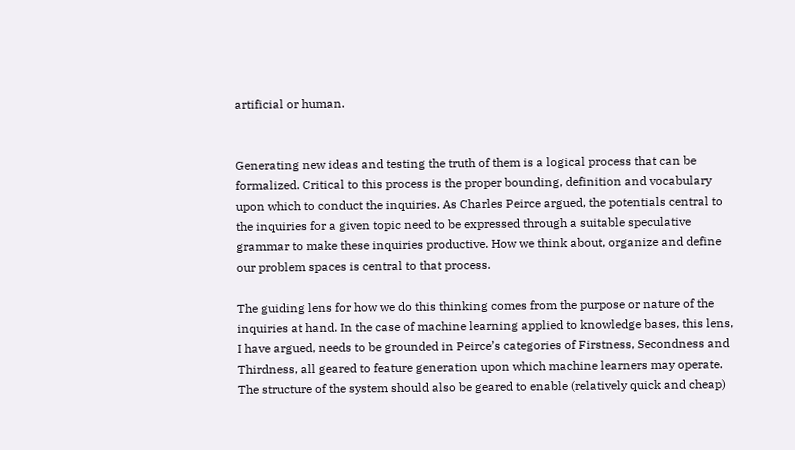artificial or human.


Generating new ideas and testing the truth of them is a logical process that can be formalized. Critical to this process is the proper bounding, definition and vocabulary upon which to conduct the inquiries. As Charles Peirce argued, the potentials central to the inquiries for a given topic need to be expressed through a suitable speculative grammar to make these inquiries productive. How we think about, organize and define our problem spaces is central to that process.

The guiding lens for how we do this thinking comes from the purpose or nature of the inquiries at hand. In the case of machine learning applied to knowledge bases, this lens, I have argued, needs to be grounded in Peirce’s categories of Firstness, Secondness and Thirdness, all geared to feature generation upon which machine learners may operate. The structure of the system should also be geared to enable (relatively quick and cheap)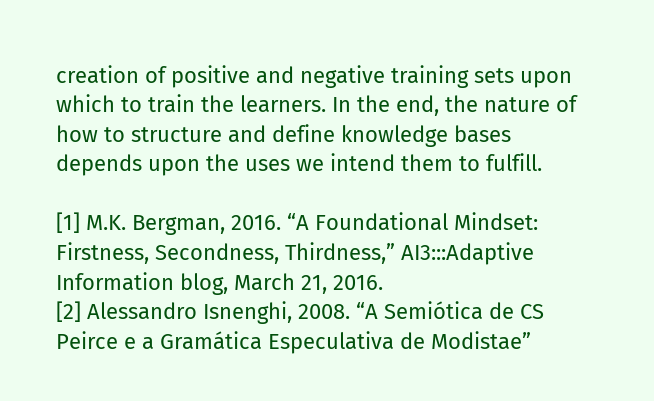creation of positive and negative training sets upon which to train the learners. In the end, the nature of how to structure and define knowledge bases depends upon the uses we intend them to fulfill.

[1] M.K. Bergman, 2016. “A Foundational Mindset: Firstness, Secondness, Thirdness,” AI3:::Adaptive Information blog, March 21, 2016.
[2] Alessandro Isnenghi, 2008. “A Semiótica de CS Peirce e a Gramática Especulativa de Modistae”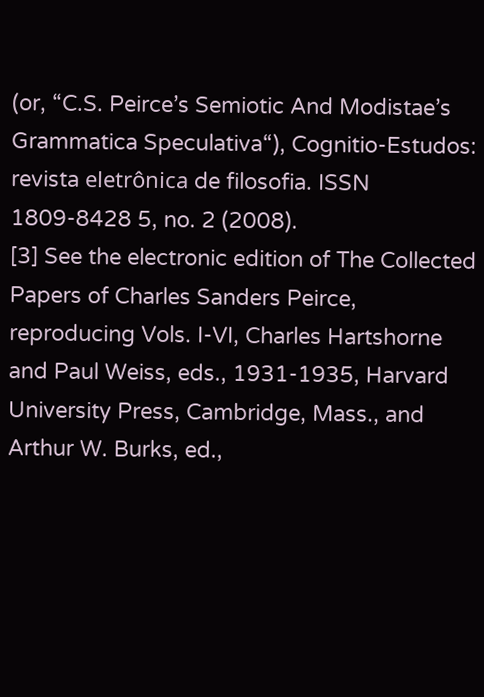(or, “C.S. Peirce’s Semiotic And Modistae’s Grammatica Speculativa“), Cognitio-Estudos: revista eletrônica de filosofia. ISSN 1809-8428 5, no. 2 (2008).
[3] See the electronic edition of The Collected Papers of Charles Sanders Peirce, reproducing Vols. I-VI, Charles Hartshorne and Paul Weiss, eds., 1931-1935, Harvard University Press, Cambridge, Mass., and Arthur W. Burks, ed.,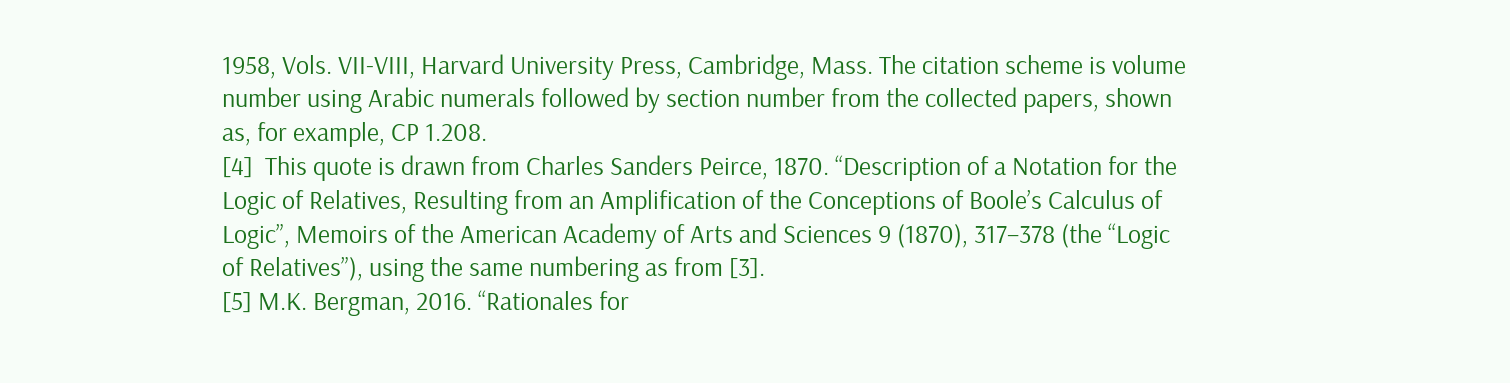1958, Vols. VII-VIII, Harvard University Press, Cambridge, Mass. The citation scheme is volume number using Arabic numerals followed by section number from the collected papers, shown as, for example, CP 1.208.
[4]  This quote is drawn from Charles Sanders Peirce, 1870. “Description of a Notation for the Logic of Relatives, Resulting from an Amplification of the Conceptions of Boole’s Calculus of Logic”, Memoirs of the American Academy of Arts and Sciences 9 (1870), 317–378 (the “Logic of Relatives”), using the same numbering as from [3].
[5] M.K. Bergman, 2016. “Rationales for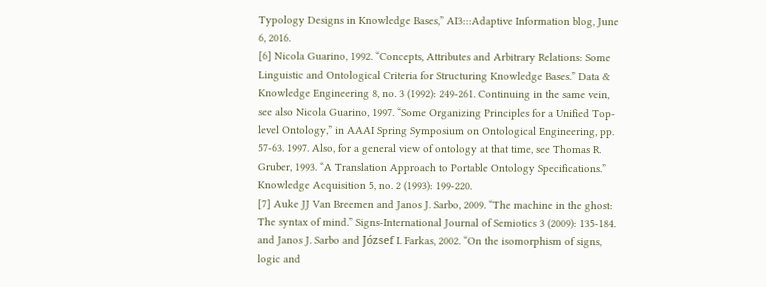Typology Designs in Knowledge Bases,” AI3:::Adaptive Information blog, June 6, 2016.
[6] Nicola Guarino, 1992. “Concepts, Attributes and Arbitrary Relations: Some Linguistic and Ontological Criteria for Structuring Knowledge Bases.” Data & Knowledge Engineering 8, no. 3 (1992): 249-261. Continuing in the same vein, see also Nicola Guarino, 1997. “Some Organizing Principles for a Unified Top-level Ontology,” in AAAI Spring Symposium on Ontological Engineering, pp. 57-63. 1997. Also, for a general view of ontology at that time, see Thomas R. Gruber, 1993. “A Translation Approach to Portable Ontology Specifications.” Knowledge Acquisition 5, no. 2 (1993): 199-220.
[7] Auke JJ Van Breemen and Janos J. Sarbo, 2009. “The machine in the ghost: The syntax of mind.” Signs-International Journal of Semiotics 3 (2009): 135-184. and Janos J. Sarbo and József I. Farkas, 2002. “On the isomorphism of signs, logic and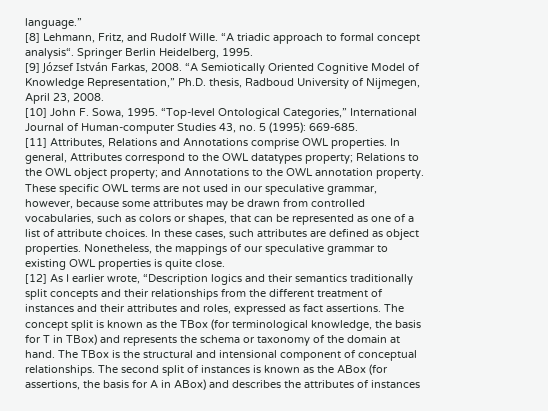language.”
[8] Lehmann, Fritz, and Rudolf Wille. “A triadic approach to formal concept analysis“. Springer Berlin Heidelberg, 1995.
[9] József István Farkas, 2008. “A Semiotically Oriented Cognitive Model of Knowledge Representation,” Ph.D. thesis, Radboud University of Nijmegen, April 23, 2008.
[10] John F. Sowa, 1995. “Top-level Ontological Categories,” International Journal of Human-computer Studies 43, no. 5 (1995): 669-685.
[11] Attributes, Relations and Annotations comprise OWL properties. In general, Attributes correspond to the OWL datatypes property; Relations to the OWL object property; and Annotations to the OWL annotation property. These specific OWL terms are not used in our speculative grammar, however, because some attributes may be drawn from controlled vocabularies, such as colors or shapes, that can be represented as one of a list of attribute choices. In these cases, such attributes are defined as object properties. Nonetheless, the mappings of our speculative grammar to existing OWL properties is quite close.
[12] As I earlier wrote, “Description logics and their semantics traditionally split concepts and their relationships from the different treatment of instances and their attributes and roles, expressed as fact assertions. The concept split is known as the TBox (for terminological knowledge, the basis for T in TBox) and represents the schema or taxonomy of the domain at hand. The TBox is the structural and intensional component of conceptual relationships. The second split of instances is known as the ABox (for assertions, the basis for A in ABox) and describes the attributes of instances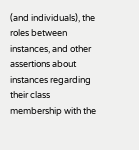(and individuals), the roles between instances, and other assertions about instances regarding their class membership with the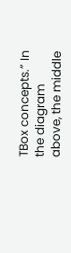TBox concepts.” In the diagram above, the middle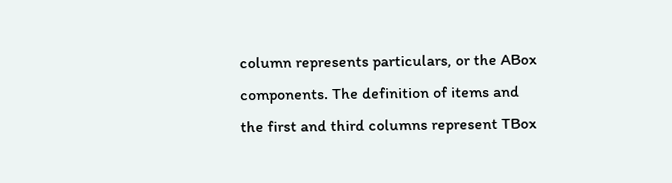column represents particulars, or the ABox components. The definition of items and the first and third columns represent TBox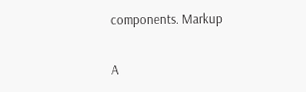components. Markup

A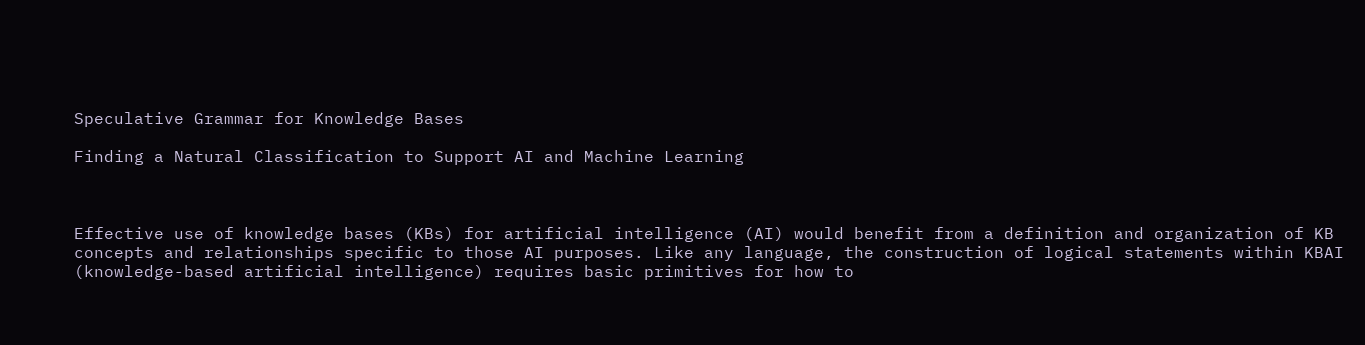Speculative Grammar for Knowledge Bases

Finding a Natural Classification to Support AI and Machine Learning



Effective use of knowledge bases (KBs) for artificial intelligence (AI) would benefit from a definition and organization of KB concepts and relationships specific to those AI purposes. Like any language, the construction of logical statements within KBAI (knowledge-based artificial intelligence) requires basic primitives for how to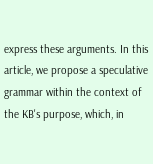express these arguments. In this article, we propose a speculative grammar within the context of the KB's purpose, which, in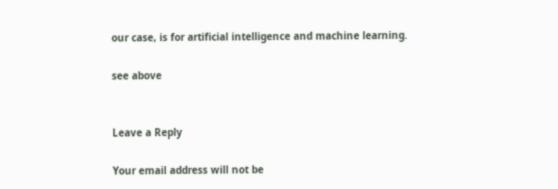our case, is for artificial intelligence and machine learning.

see above


Leave a Reply

Your email address will not be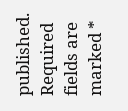published. Required fields are marked *